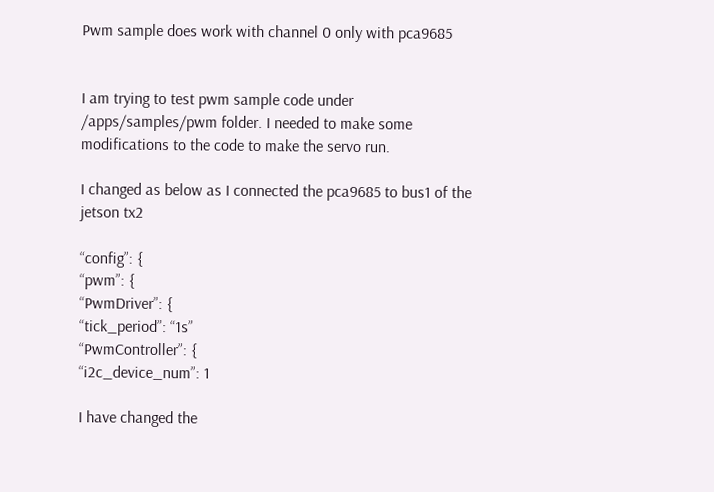Pwm sample does work with channel 0 only with pca9685


I am trying to test pwm sample code under /apps/samples/pwm folder. I needed to make some modifications to the code to make the servo run.

I changed as below as I connected the pca9685 to bus1 of the jetson tx2

“config”: {
“pwm”: {
“PwmDriver”: {
“tick_period”: “1s”
“PwmController”: {
“i2c_device_num”: 1

I have changed the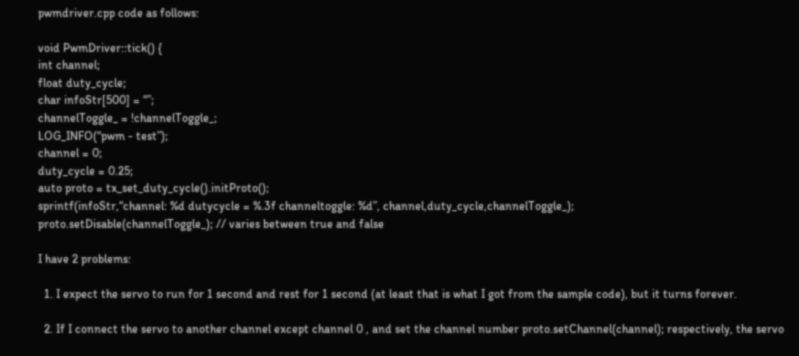pwmdriver.cpp code as follows:

void PwmDriver::tick() {
int channel;
float duty_cycle;
char infoStr[500] = “”;
channelToggle_ = !channelToggle_;
LOG_INFO(“pwm - test”);
channel = 0;
duty_cycle = 0.25;
auto proto = tx_set_duty_cycle().initProto();
sprintf(infoStr,“channel: %d dutycycle = %.3f channeltoggle: %d”, channel,duty_cycle,channelToggle_);
proto.setDisable(channelToggle_); // varies between true and false

I have 2 problems:

  1. I expect the servo to run for 1 second and rest for 1 second (at least that is what I got from the sample code), but it turns forever.

  2. If I connect the servo to another channel except channel 0 , and set the channel number proto.setChannel(channel); respectively, the servo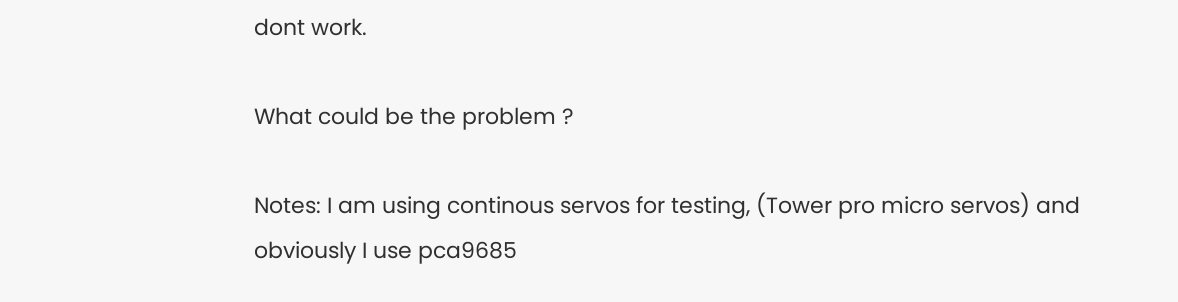dont work.

What could be the problem ?

Notes: I am using continous servos for testing, (Tower pro micro servos) and obviously I use pca9685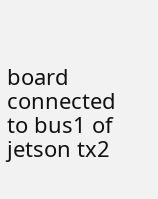board connected to bus1 of jetson tx2